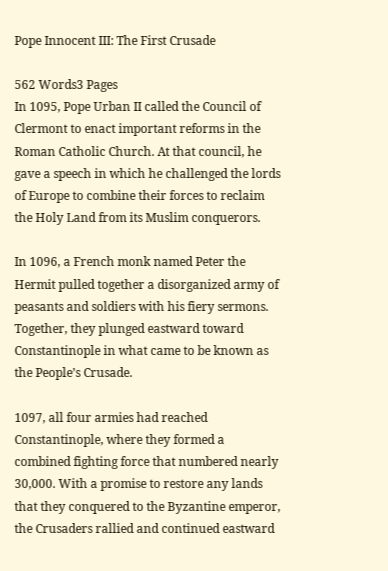Pope Innocent III: The First Crusade

562 Words3 Pages
In 1095, Pope Urban II called the Council of Clermont to enact important reforms in the Roman Catholic Church. At that council, he gave a speech in which he challenged the lords of Europe to combine their forces to reclaim the Holy Land from its Muslim conquerors.

In 1096, a French monk named Peter the Hermit pulled together a disorganized army of peasants and soldiers with his fiery sermons. Together, they plunged eastward toward Constantinople in what came to be known as the People’s Crusade.

1097, all four armies had reached Constantinople, where they formed a combined fighting force that numbered nearly 30,000. With a promise to restore any lands that they conquered to the Byzantine emperor, the Crusaders rallied and continued eastward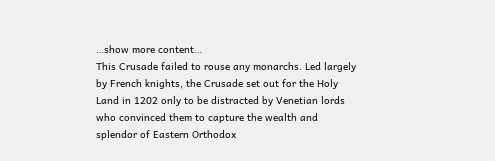…show more content…
This Crusade failed to rouse any monarchs. Led largely by French knights, the Crusade set out for the Holy Land in 1202 only to be distracted by Venetian lords who convinced them to capture the wealth and splendor of Eastern Orthodox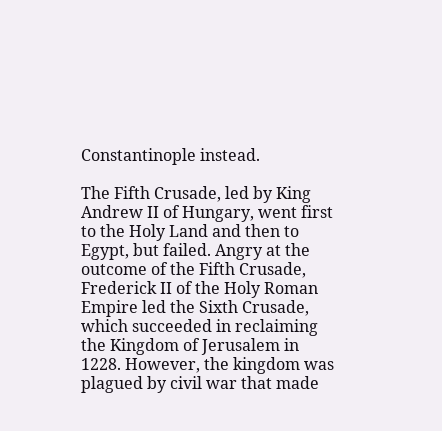Constantinople instead.

The Fifth Crusade, led by King Andrew II of Hungary, went first to the Holy Land and then to Egypt, but failed. Angry at the outcome of the Fifth Crusade,
Frederick II of the Holy Roman Empire led the Sixth Crusade, which succeeded in reclaiming the Kingdom of Jerusalem in 1228. However, the kingdom was plagued by civil war that made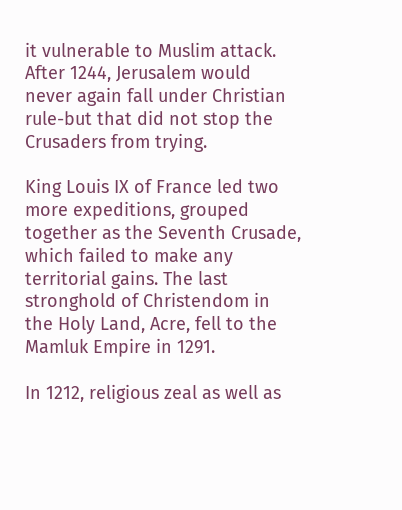it vulnerable to Muslim attack. After 1244, Jerusalem would never again fall under Christian rule-but that did not stop the Crusaders from trying.

King Louis IX of France led two more expeditions, grouped together as the Seventh Crusade, which failed to make any territorial gains. The last stronghold of Christendom in the Holy Land, Acre, fell to the Mamluk Empire in 1291.

In 1212, religious zeal as well as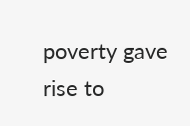poverty gave rise to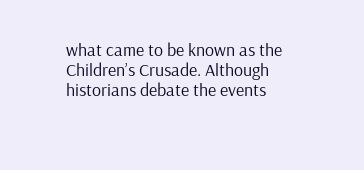what came to be known as the Children’s Crusade. Although historians debate the events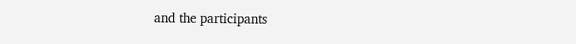and the participants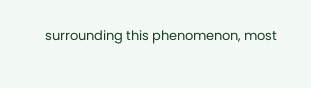surrounding this phenomenon, most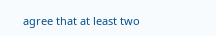agree that at least two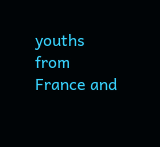youths from France and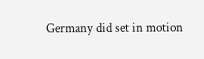Germany did set in motion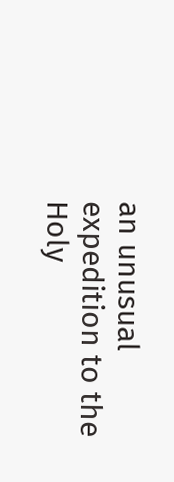an unusual expedition to the Holy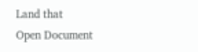Land that
Open Document